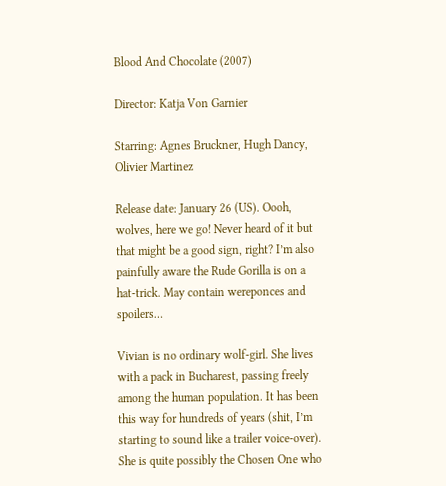Blood And Chocolate (2007)

Director: Katja Von Garnier

Starring: Agnes Bruckner, Hugh Dancy, Olivier Martinez

Release date: January 26 (US). Oooh, wolves, here we go! Never heard of it but that might be a good sign, right? I’m also painfully aware the Rude Gorilla is on a hat-trick. May contain wereponces and spoilers…

Vivian is no ordinary wolf-girl. She lives with a pack in Bucharest, passing freely among the human population. It has been this way for hundreds of years (shit, I’m starting to sound like a trailer voice-over). She is quite possibly the Chosen One who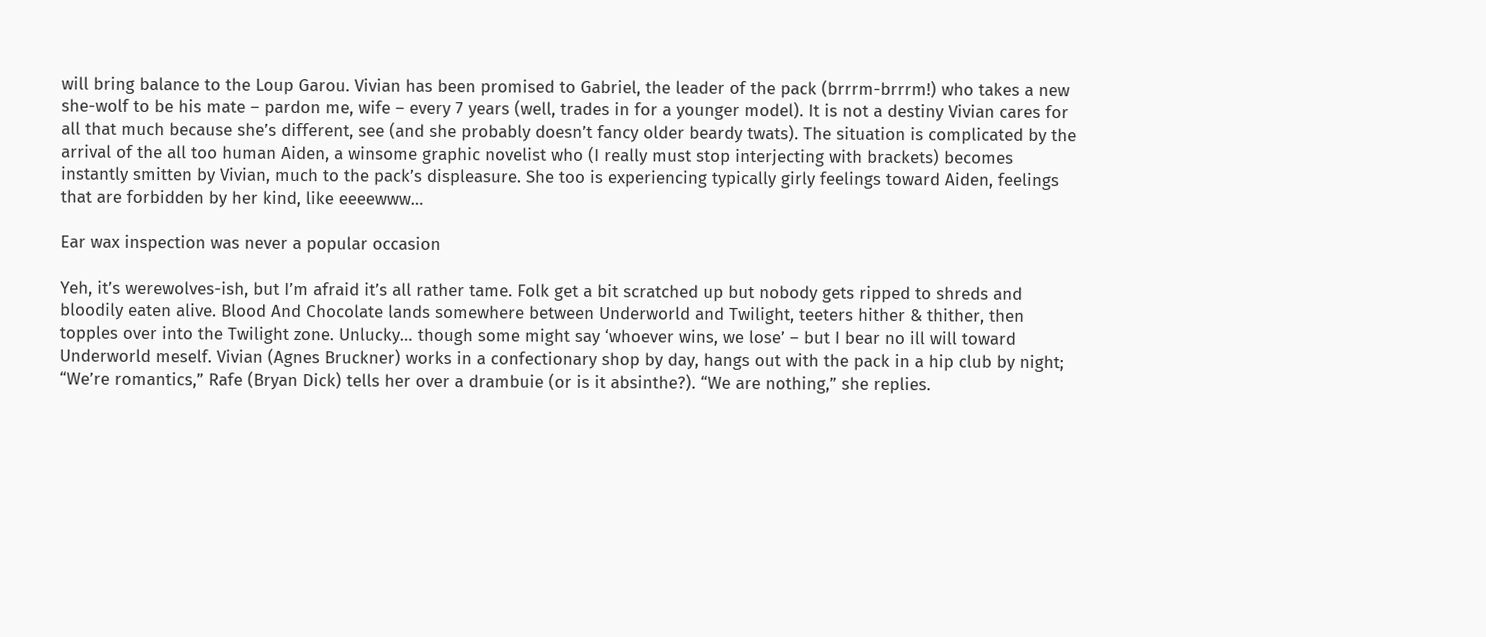will bring balance to the Loup Garou. Vivian has been promised to Gabriel, the leader of the pack (brrrm-brrrm!) who takes a new she-wolf to be his mate – pardon me, wife – every 7 years (well, trades in for a younger model). It is not a destiny Vivian cares for all that much because she’s different, see (and she probably doesn’t fancy older beardy twats). The situation is complicated by the arrival of the all too human Aiden, a winsome graphic novelist who (I really must stop interjecting with brackets) becomes instantly smitten by Vivian, much to the pack’s displeasure. She too is experiencing typically girly feelings toward Aiden, feelings that are forbidden by her kind, like eeeewww…

Ear wax inspection was never a popular occasion

Yeh, it’s werewolves-ish, but I’m afraid it’s all rather tame. Folk get a bit scratched up but nobody gets ripped to shreds and bloodily eaten alive. Blood And Chocolate lands somewhere between Underworld and Twilight, teeters hither & thither, then topples over into the Twilight zone. Unlucky… though some might say ‘whoever wins, we lose’ – but I bear no ill will toward Underworld meself. Vivian (Agnes Bruckner) works in a confectionary shop by day, hangs out with the pack in a hip club by night; “We’re romantics,” Rafe (Bryan Dick) tells her over a drambuie (or is it absinthe?). “We are nothing,” she replies.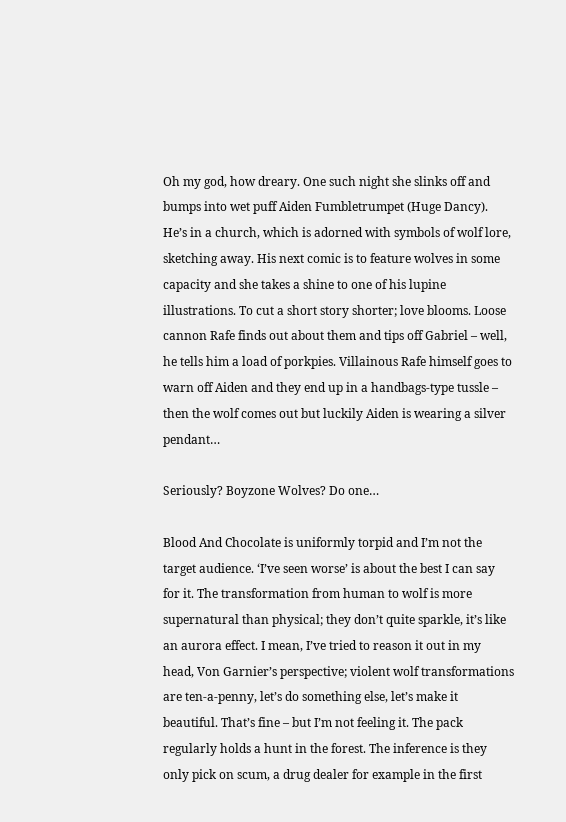Oh my god, how dreary. One such night she slinks off and bumps into wet puff Aiden Fumbletrumpet (Huge Dancy). He’s in a church, which is adorned with symbols of wolf lore, sketching away. His next comic is to feature wolves in some capacity and she takes a shine to one of his lupine illustrations. To cut a short story shorter; love blooms. Loose cannon Rafe finds out about them and tips off Gabriel – well, he tells him a load of porkpies. Villainous Rafe himself goes to warn off Aiden and they end up in a handbags-type tussle – then the wolf comes out but luckily Aiden is wearing a silver pendant…

Seriously? Boyzone Wolves? Do one…

Blood And Chocolate is uniformly torpid and I’m not the target audience. ‘I’ve seen worse’ is about the best I can say for it. The transformation from human to wolf is more supernatural than physical; they don’t quite sparkle, it’s like an aurora effect. I mean, I’ve tried to reason it out in my head, Von Garnier’s perspective; violent wolf transformations are ten-a-penny, let’s do something else, let’s make it beautiful. That’s fine – but I’m not feeling it. The pack regularly holds a hunt in the forest. The inference is they only pick on scum, a drug dealer for example in the first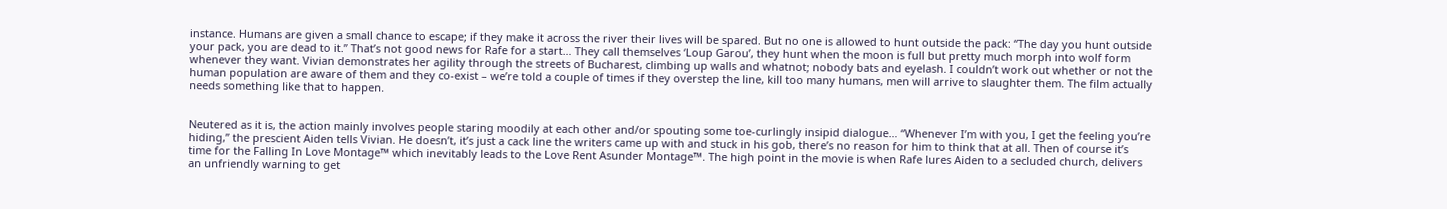instance. Humans are given a small chance to escape; if they make it across the river their lives will be spared. But no one is allowed to hunt outside the pack: “The day you hunt outside your pack, you are dead to it.” That’s not good news for Rafe for a start… They call themselves ‘Loup Garou’, they hunt when the moon is full but pretty much morph into wolf form whenever they want. Vivian demonstrates her agility through the streets of Bucharest, climbing up walls and whatnot; nobody bats and eyelash. I couldn’t work out whether or not the human population are aware of them and they co-exist – we’re told a couple of times if they overstep the line, kill too many humans, men will arrive to slaughter them. The film actually needs something like that to happen.


Neutered as it is, the action mainly involves people staring moodily at each other and/or spouting some toe-curlingly insipid dialogue… “Whenever I’m with you, I get the feeling you’re hiding,” the prescient Aiden tells Vivian. He doesn’t, it’s just a cack line the writers came up with and stuck in his gob, there’s no reason for him to think that at all. Then of course it’s time for the Falling In Love Montage™ which inevitably leads to the Love Rent Asunder Montage™. The high point in the movie is when Rafe lures Aiden to a secluded church, delivers an unfriendly warning to get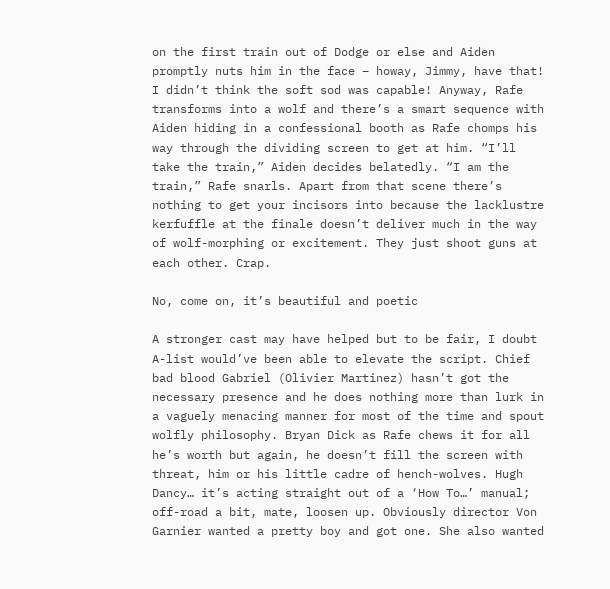on the first train out of Dodge or else and Aiden promptly nuts him in the face – howay, Jimmy, have that! I didn’t think the soft sod was capable! Anyway, Rafe transforms into a wolf and there’s a smart sequence with Aiden hiding in a confessional booth as Rafe chomps his way through the dividing screen to get at him. “I’ll take the train,” Aiden decides belatedly. “I am the train,” Rafe snarls. Apart from that scene there’s nothing to get your incisors into because the lacklustre kerfuffle at the finale doesn’t deliver much in the way of wolf-morphing or excitement. They just shoot guns at each other. Crap.

No, come on, it’s beautiful and poetic

A stronger cast may have helped but to be fair, I doubt A-list would’ve been able to elevate the script. Chief bad blood Gabriel (Olivier Martinez) hasn’t got the necessary presence and he does nothing more than lurk in a vaguely menacing manner for most of the time and spout wolfly philosophy. Bryan Dick as Rafe chews it for all he’s worth but again, he doesn’t fill the screen with threat, him or his little cadre of hench-wolves. Hugh Dancy… it’s acting straight out of a ‘How To…’ manual; off-road a bit, mate, loosen up. Obviously director Von Garnier wanted a pretty boy and got one. She also wanted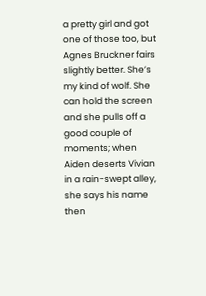a pretty girl and got one of those too, but Agnes Bruckner fairs slightly better. She’s my kind of wolf. She can hold the screen and she pulls off a good couple of moments; when Aiden deserts Vivian in a rain-swept alley, she says his name then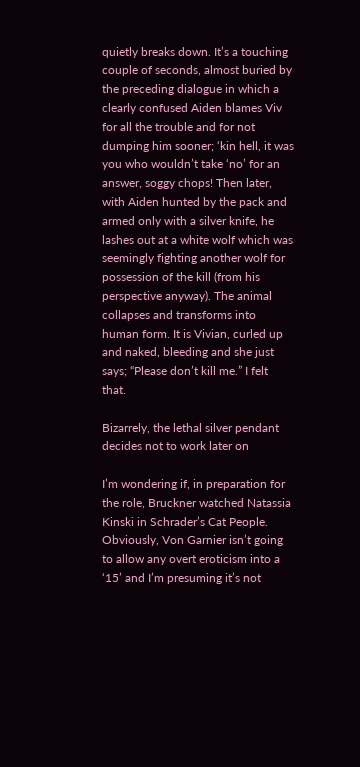quietly breaks down. It’s a touching couple of seconds, almost buried by the preceding dialogue in which a clearly confused Aiden blames Viv for all the trouble and for not dumping him sooner; ‘kin hell, it was you who wouldn’t take ‘no’ for an answer, soggy chops! Then later, with Aiden hunted by the pack and armed only with a silver knife, he lashes out at a white wolf which was seemingly fighting another wolf for possession of the kill (from his perspective anyway). The animal collapses and transforms into human form. It is Vivian, curled up and naked, bleeding and she just says; “Please don’t kill me.” I felt that.

Bizarrely, the lethal silver pendant decides not to work later on

I’m wondering if, in preparation for the role, Bruckner watched Natassia Kinski in Schrader’s Cat People. Obviously, Von Garnier isn’t going to allow any overt eroticism into a ‘15’ and I’m presuming it’s not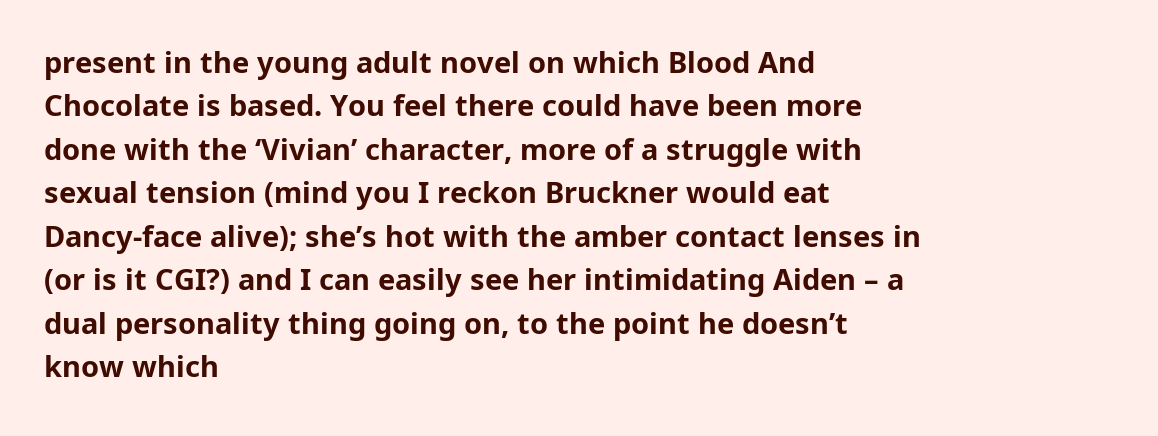present in the young adult novel on which Blood And Chocolate is based. You feel there could have been more done with the ‘Vivian’ character, more of a struggle with sexual tension (mind you I reckon Bruckner would eat Dancy-face alive); she’s hot with the amber contact lenses in (or is it CGI?) and I can easily see her intimidating Aiden – a dual personality thing going on, to the point he doesn’t know which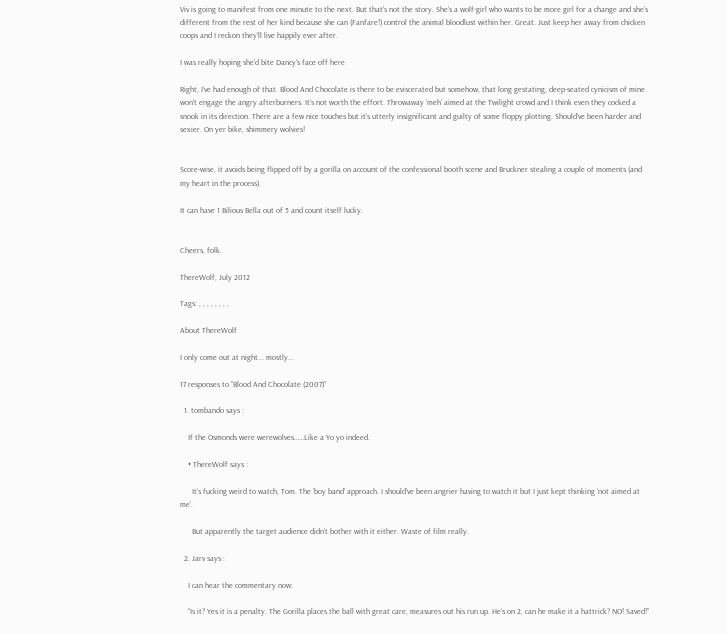Viv is going to manifest from one minute to the next. But that’s not the story. She’s a wolf-girl who wants to be more girl for a change and she’s different from the rest of her kind because she can (Fanfare!) control the animal bloodlust within her. Great. Just keep her away from chicken coops and I reckon they’ll live happily ever after.

I was really hoping she’d bite Dancy’s face off here

Right, I’ve had enough of that. Blood And Chocolate is there to be eviscerated but somehow, that long gestating, deep-seated cynicism of mine won’t engage the angry afterburners. It’s not worth the effort. Throwaway ‘meh’ aimed at the Twilight crowd and I think even they cocked a snook in its direction. There are a few nice touches but it’s utterly insignificant and guilty of some floppy plotting. Should’ve been harder and sexier. On yer bike, shimmery wolvies!


Score-wise, it avoids being flipped off by a gorilla on account of the confessional booth scene and Bruckner stealing a couple of moments (and my heart in the process).

It can have 1 Bilious Bella out of 5 and count itself lucky.


Cheers, folk.

ThereWolf, July 2012

Tags: , , , , , , , ,

About ThereWolf

I only come out at night... mostly...

17 responses to “Blood And Chocolate (2007)”

  1. tombando says :

    If the Osmonds were werewolves……Like a Yo yo indeed.

    • ThereWolf says :

      It’s fucking weird to watch, Tom. The ‘boy band’ approach. I should’ve been angrier having to watch it but I just kept thinking ‘not aimed at me’.

      But apparently the target audience didn’t bother with it either. Waste of film really.

  2. Jarv says :

    I can hear the commentary now:

    “Is it? Yes it is a penalty. The Gorilla places the ball with great care, measures out his run up. He’s on 2, can he make it a hattrick? NO! Saved!”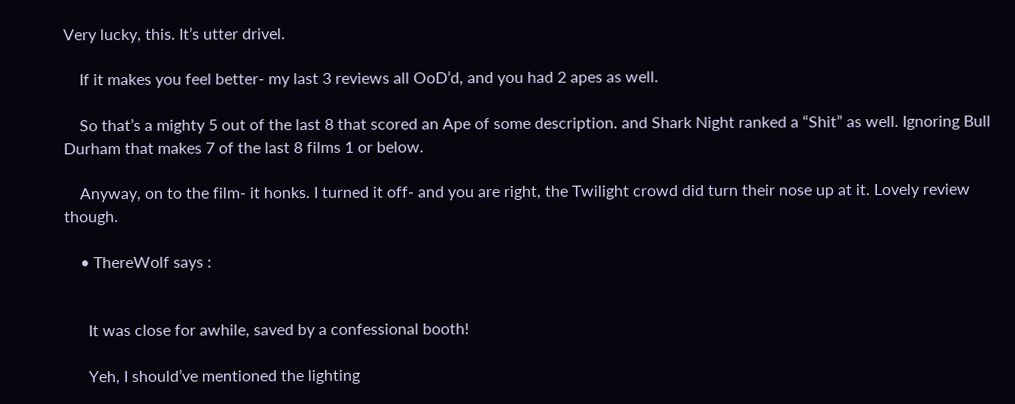Very lucky, this. It’s utter drivel.

    If it makes you feel better- my last 3 reviews all OoD’d, and you had 2 apes as well.

    So that’s a mighty 5 out of the last 8 that scored an Ape of some description. and Shark Night ranked a “Shit” as well. Ignoring Bull Durham that makes 7 of the last 8 films 1 or below.

    Anyway, on to the film- it honks. I turned it off- and you are right, the Twilight crowd did turn their nose up at it. Lovely review though.

    • ThereWolf says :


      It was close for awhile, saved by a confessional booth!

      Yeh, I should’ve mentioned the lighting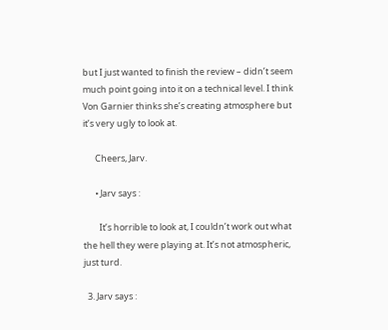but I just wanted to finish the review – didn’t seem much point going into it on a technical level. I think Von Garnier thinks she’s creating atmosphere but it’s very ugly to look at.

      Cheers, Jarv.

      • Jarv says :

        It’s horrible to look at, I couldn’t work out what the hell they were playing at. It’s not atmospheric, just turd.

  3. Jarv says :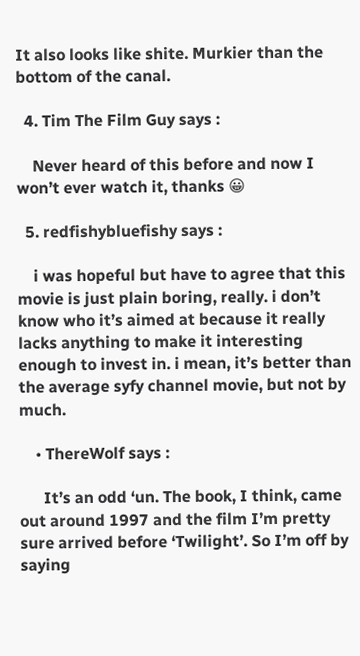It also looks like shite. Murkier than the bottom of the canal.

  4. Tim The Film Guy says :

    Never heard of this before and now I won’t ever watch it, thanks 😀

  5. redfishybluefishy says :

    i was hopeful but have to agree that this movie is just plain boring, really. i don’t know who it’s aimed at because it really lacks anything to make it interesting enough to invest in. i mean, it’s better than the average syfy channel movie, but not by much.

    • ThereWolf says :

      It’s an odd ‘un. The book, I think, came out around 1997 and the film I’m pretty sure arrived before ‘Twilight’. So I’m off by saying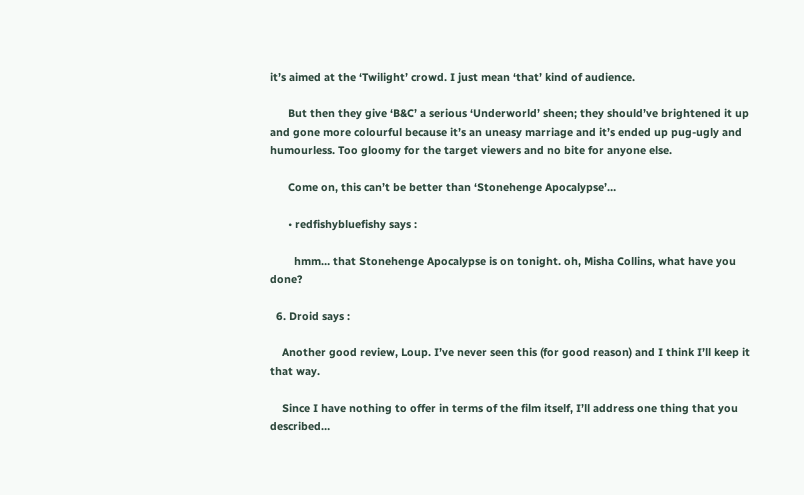it’s aimed at the ‘Twilight’ crowd. I just mean ‘that’ kind of audience.

      But then they give ‘B&C’ a serious ‘Underworld’ sheen; they should’ve brightened it up and gone more colourful because it’s an uneasy marriage and it’s ended up pug-ugly and humourless. Too gloomy for the target viewers and no bite for anyone else.

      Come on, this can’t be better than ‘Stonehenge Apocalypse’…

      • redfishybluefishy says :

        hmm… that Stonehenge Apocalypse is on tonight. oh, Misha Collins, what have you done?

  6. Droid says :

    Another good review, Loup. I’ve never seen this (for good reason) and I think I’ll keep it that way.

    Since I have nothing to offer in terms of the film itself, I’ll address one thing that you described…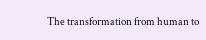The transformation from human to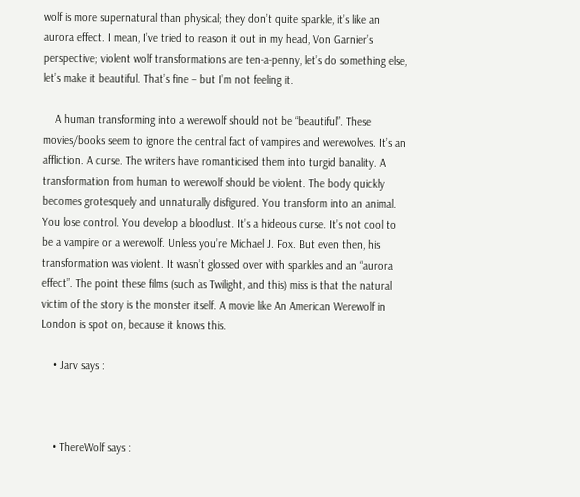wolf is more supernatural than physical; they don’t quite sparkle, it’s like an aurora effect. I mean, I’ve tried to reason it out in my head, Von Garnier’s perspective; violent wolf transformations are ten-a-penny, let’s do something else, let’s make it beautiful. That’s fine – but I’m not feeling it.

    A human transforming into a werewolf should not be “beautiful”. These movies/books seem to ignore the central fact of vampires and werewolves. It’s an affliction. A curse. The writers have romanticised them into turgid banality. A transformation from human to werewolf should be violent. The body quickly becomes grotesquely and unnaturally disfigured. You transform into an animal. You lose control. You develop a bloodlust. It’s a hideous curse. It’s not cool to be a vampire or a werewolf. Unless you’re Michael J. Fox. But even then, his transformation was violent. It wasn’t glossed over with sparkles and an “aurora effect”. The point these films (such as Twilight, and this) miss is that the natural victim of the story is the monster itself. A movie like An American Werewolf in London is spot on, because it knows this.

    • Jarv says :



    • ThereWolf says :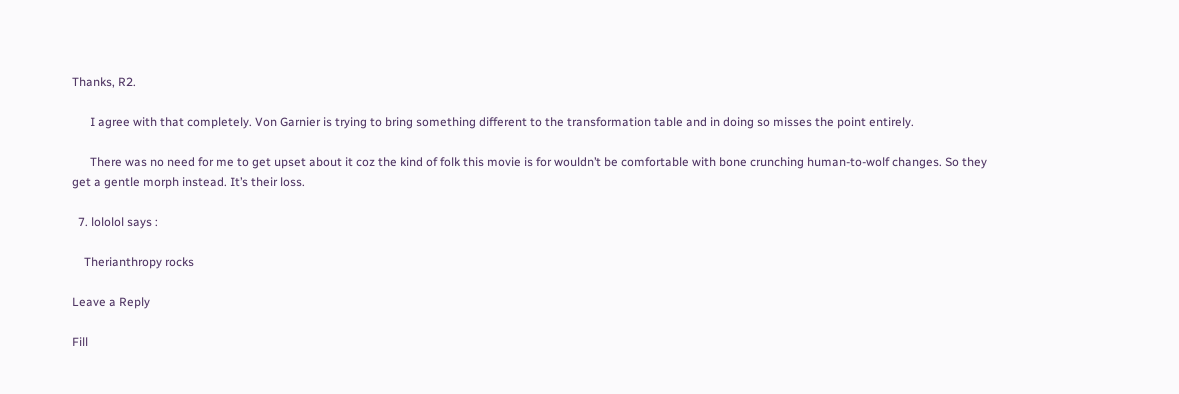Thanks, R2.

      I agree with that completely. Von Garnier is trying to bring something different to the transformation table and in doing so misses the point entirely.

      There was no need for me to get upset about it coz the kind of folk this movie is for wouldn’t be comfortable with bone crunching human-to-wolf changes. So they get a gentle morph instead. It’s their loss.

  7. lololol says :

    Therianthropy rocks

Leave a Reply

Fill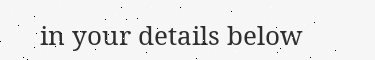in your details below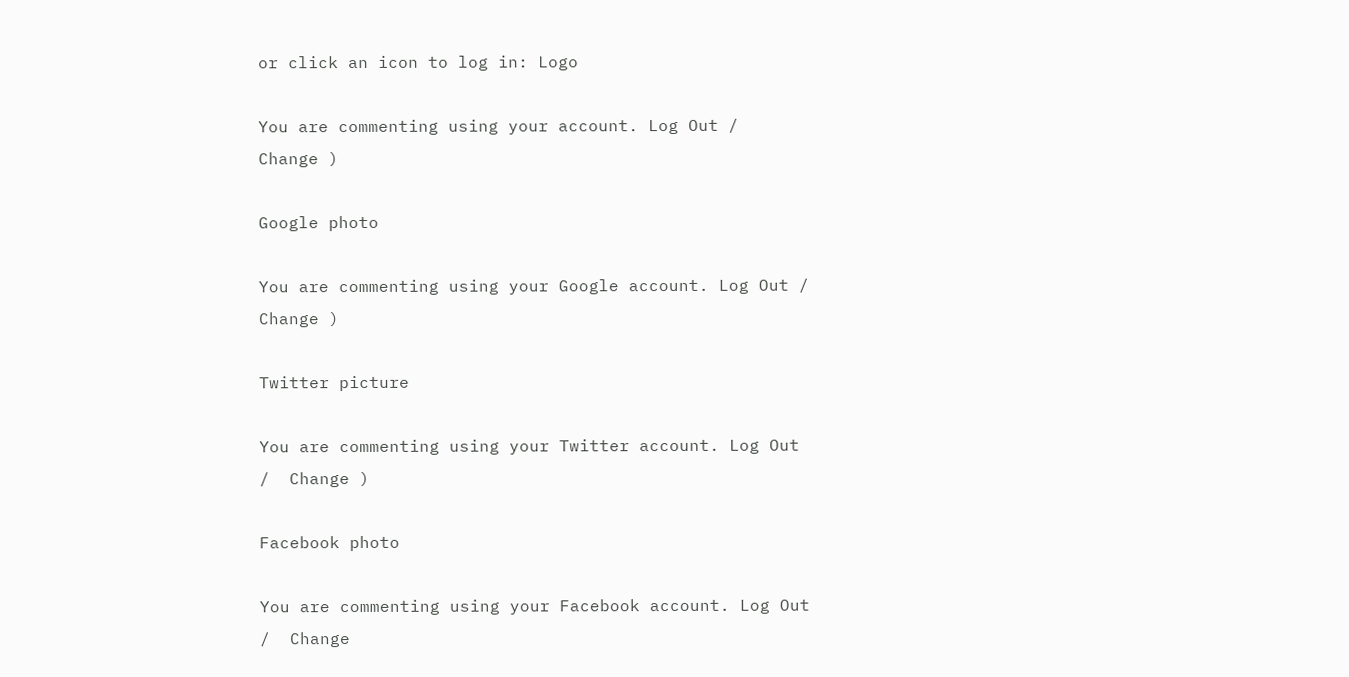or click an icon to log in: Logo

You are commenting using your account. Log Out /  Change )

Google photo

You are commenting using your Google account. Log Out /  Change )

Twitter picture

You are commenting using your Twitter account. Log Out /  Change )

Facebook photo

You are commenting using your Facebook account. Log Out /  Change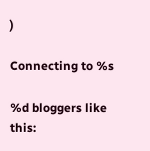)

Connecting to %s

%d bloggers like this: